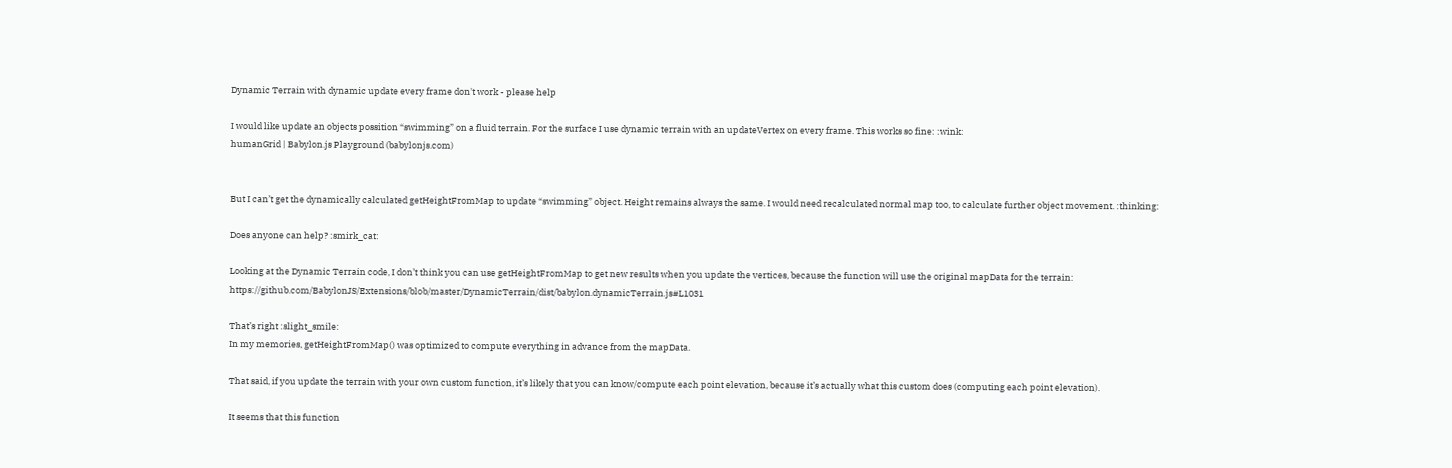Dynamic Terrain with dynamic update every frame don't work - please help

I would like update an objects possition “swimming” on a fluid terrain. For the surface I use dynamic terrain with an updateVertex on every frame. This works so fine: :wink:
humanGrid | Babylon.js Playground (babylonjs.com)


But I can’t get the dynamically calculated getHeightFromMap to update “swimming” object. Height remains always the same. I would need recalculated normal map too, to calculate further object movement. :thinking:

Does anyone can help? :smirk_cat:

Looking at the Dynamic Terrain code, I don’t think you can use getHeightFromMap to get new results when you update the vertices, because the function will use the original mapData for the terrain: https://github.com/BabylonJS/Extensions/blob/master/DynamicTerrain/dist/babylon.dynamicTerrain.js#L1031

That’s right :slight_smile:
In my memories, getHeightFromMap() was optimized to compute everything in advance from the mapData.

That said, if you update the terrain with your own custom function, it’s likely that you can know/compute each point elevation, because it’s actually what this custom does (computing each point elevation).

It seems that this function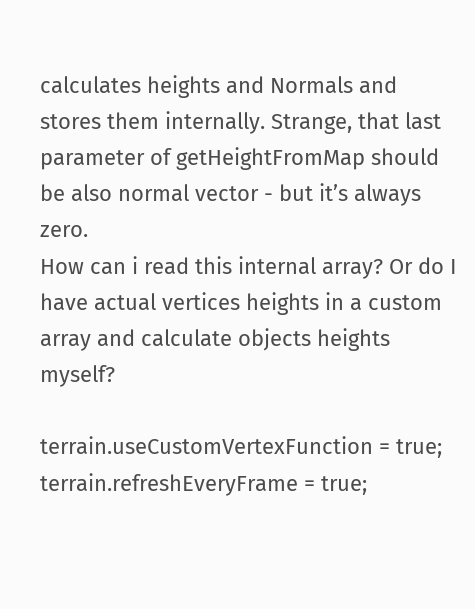calculates heights and Normals and stores them internally. Strange, that last parameter of getHeightFromMap should be also normal vector - but it’s always zero.
How can i read this internal array? Or do I have actual vertices heights in a custom array and calculate objects heights myself?

terrain.useCustomVertexFunction = true;
terrain.refreshEveryFrame = true;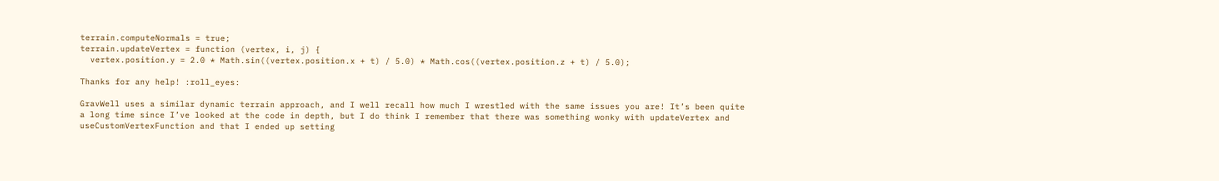terrain.computeNormals = true;
terrain.updateVertex = function (vertex, i, j) {
  vertex.position.y = 2.0 * Math.sin((vertex.position.x + t) / 5.0) * Math.cos((vertex.position.z + t) / 5.0);

Thanks for any help! :roll_eyes:

GravWell uses a similar dynamic terrain approach, and I well recall how much I wrestled with the same issues you are! It’s been quite a long time since I’ve looked at the code in depth, but I do think I remember that there was something wonky with updateVertex and useCustomVertexFunction and that I ended up setting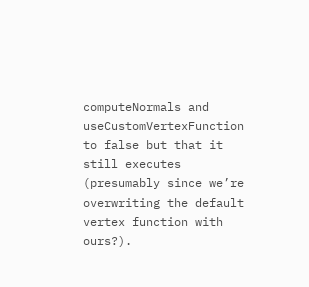computeNormals and useCustomVertexFunction to false but that it still executes (presumably since we’re overwriting the default vertex function with ours?).